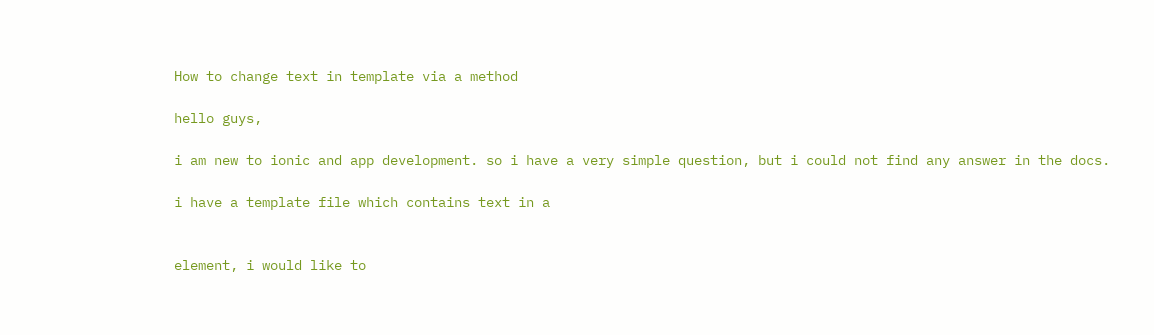How to change text in template via a method

hello guys,

i am new to ionic and app development. so i have a very simple question, but i could not find any answer in the docs.

i have a template file which contains text in a


element, i would like to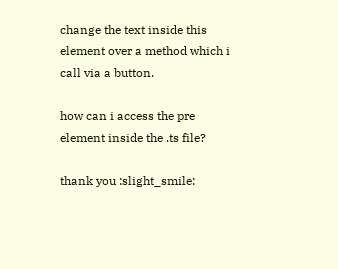change the text inside this element over a method which i call via a button.

how can i access the pre element inside the .ts file?

thank you :slight_smile: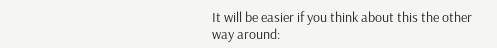It will be easier if you think about this the other way around: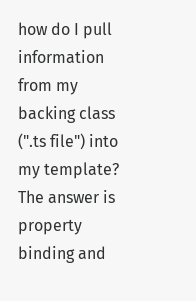how do I pull information from my backing class (".ts file") into my template? The answer is property binding and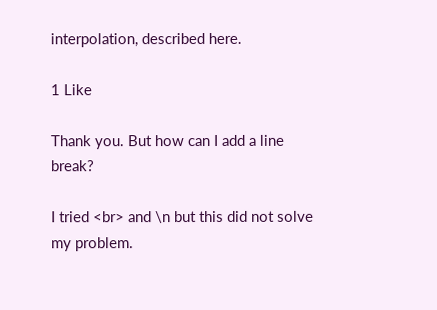interpolation, described here.

1 Like

Thank you. But how can I add a line break?

I tried <br> and \n but this did not solve my problem.